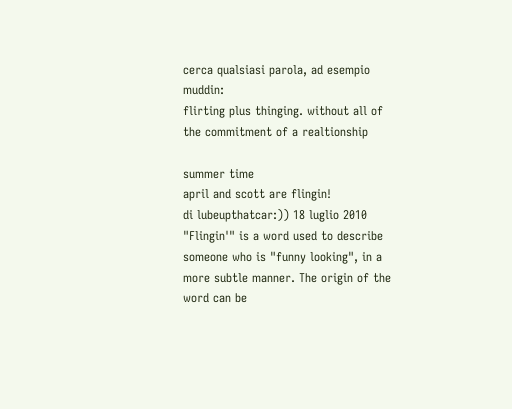cerca qualsiasi parola, ad esempio muddin:
flirting plus thinging. without all of the commitment of a realtionship

summer time
april and scott are flingin!
di lubeupthatcar:)) 18 luglio 2010
"Flingin'" is a word used to describe someone who is "funny looking", in a more subtle manner. The origin of the word can be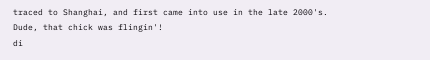traced to Shanghai, and first came into use in the late 2000's.
Dude, that chick was flingin'!
di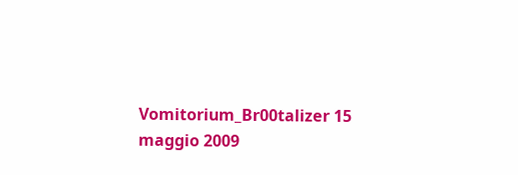Vomitorium_Br00talizer 15 maggio 2009